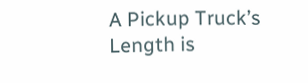A Pickup Truck’s Length is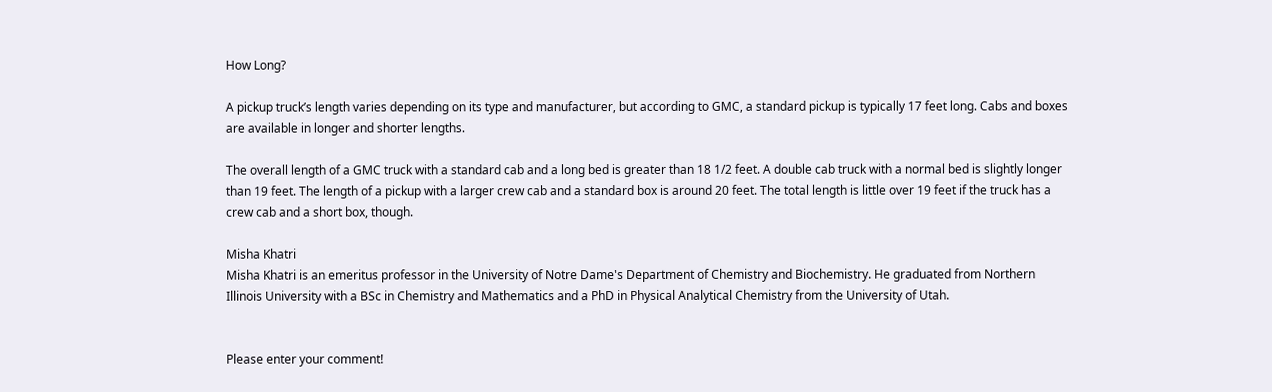How Long?

A pickup truck’s length varies depending on its type and manufacturer, but according to GMC, a standard pickup is typically 17 feet long. Cabs and boxes are available in longer and shorter lengths.

The overall length of a GMC truck with a standard cab and a long bed is greater than 18 1/2 feet. A double cab truck with a normal bed is slightly longer than 19 feet. The length of a pickup with a larger crew cab and a standard box is around 20 feet. The total length is little over 19 feet if the truck has a crew cab and a short box, though.

Misha Khatri
Misha Khatri is an emeritus professor in the University of Notre Dame's Department of Chemistry and Biochemistry. He graduated from Northern Illinois University with a BSc in Chemistry and Mathematics and a PhD in Physical Analytical Chemistry from the University of Utah.


Please enter your comment!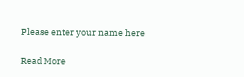Please enter your name here

Read More